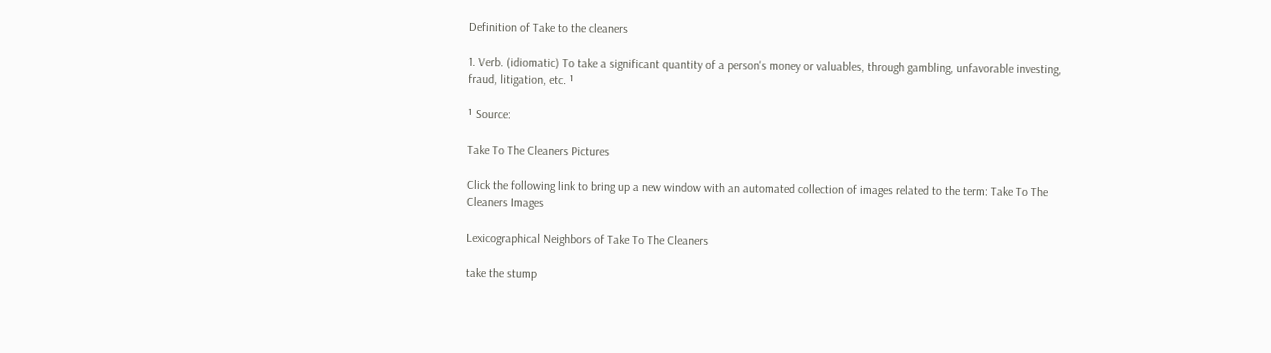Definition of Take to the cleaners

1. Verb. (idiomatic) To take a significant quantity of a person's money or valuables, through gambling, unfavorable investing, fraud, litigation, etc. ¹

¹ Source:

Take To The Cleaners Pictures

Click the following link to bring up a new window with an automated collection of images related to the term: Take To The Cleaners Images

Lexicographical Neighbors of Take To The Cleaners

take the stump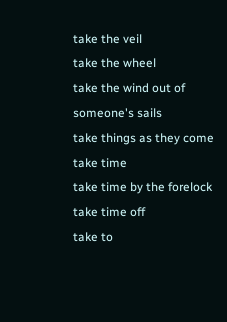take the veil
take the wheel
take the wind out of someone's sails
take things as they come
take time
take time by the forelock
take time off
take to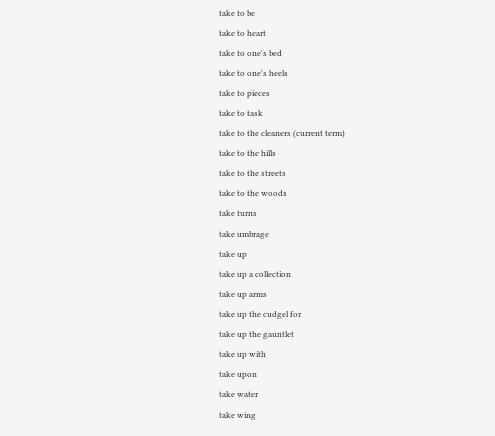take to be
take to heart
take to one's bed
take to one's heels
take to pieces
take to task
take to the cleaners (current term)
take to the hills
take to the streets
take to the woods
take turns
take umbrage
take up
take up a collection
take up arms
take up the cudgel for
take up the gauntlet
take up with
take upon
take water
take wing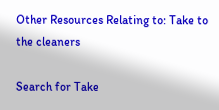Other Resources Relating to: Take to the cleaners

Search for Take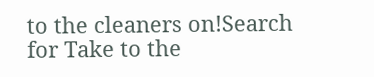to the cleaners on!Search for Take to the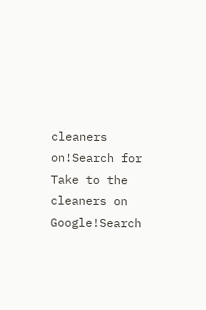cleaners on!Search for Take to the cleaners on Google!Search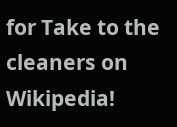for Take to the cleaners on Wikipedia!